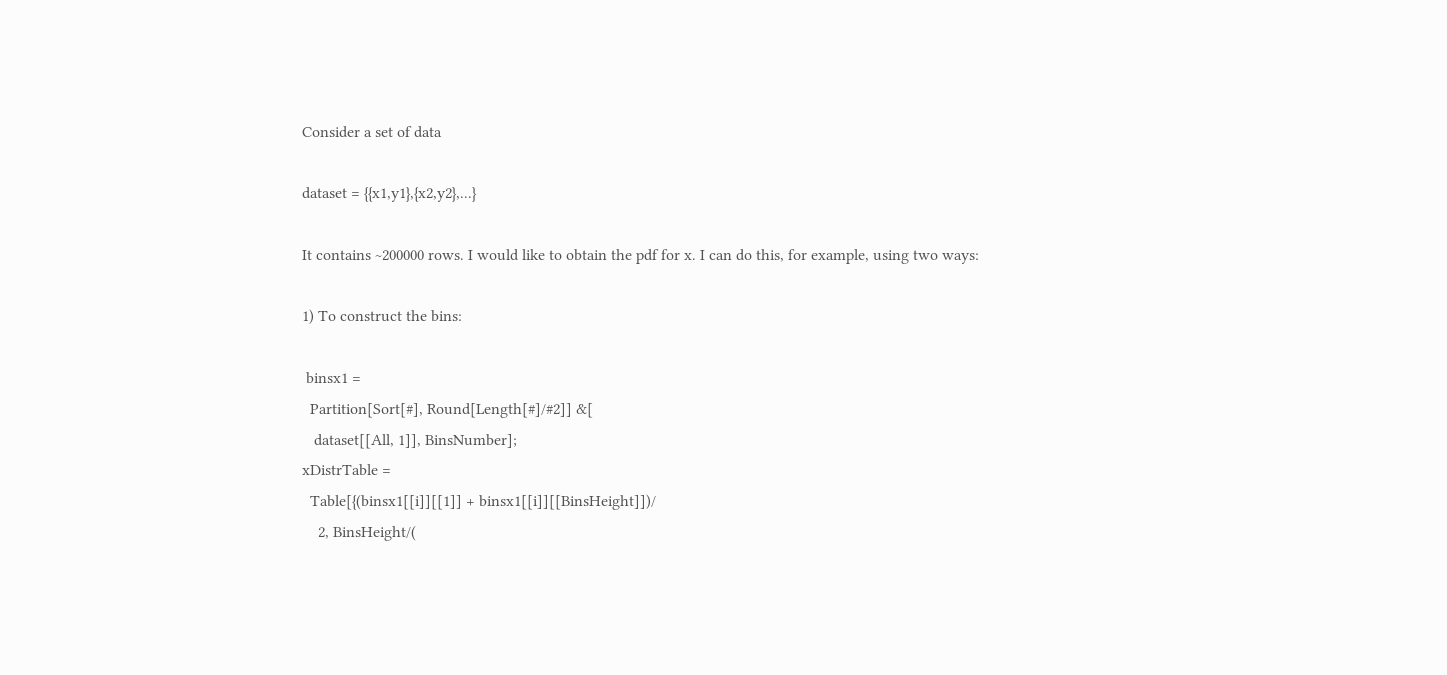Consider a set of data

dataset = {{x1,y1},{x2,y2},...}

It contains ~200000 rows. I would like to obtain the pdf for x. I can do this, for example, using two ways:

1) To construct the bins:

 binsx1 =
  Partition[Sort[#], Round[Length[#]/#2]] &[
   dataset[[All, 1]], BinsNumber];
xDistrTable =
  Table[{(binsx1[[i]][[1]] + binsx1[[i]][[BinsHeight]])/
    2, BinsHeight/(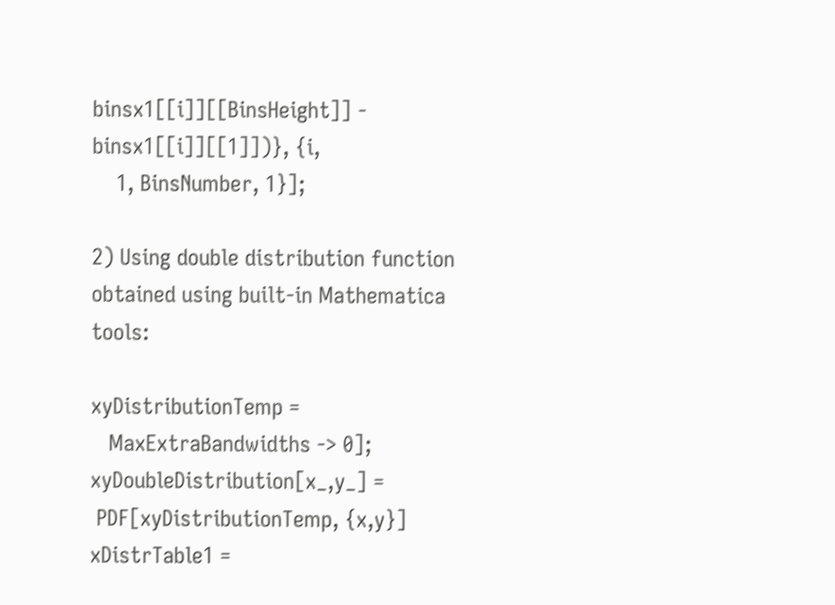binsx1[[i]][[BinsHeight]] - binsx1[[i]][[1]])}, {i,
    1, BinsNumber, 1}];

2) Using double distribution function obtained using built-in Mathematica tools:

xyDistributionTemp =
   MaxExtraBandwidths -> 0];
xyDoubleDistribution[x_,y_] =
 PDF[xyDistributionTemp, {x,y}]
xDistrTable1 =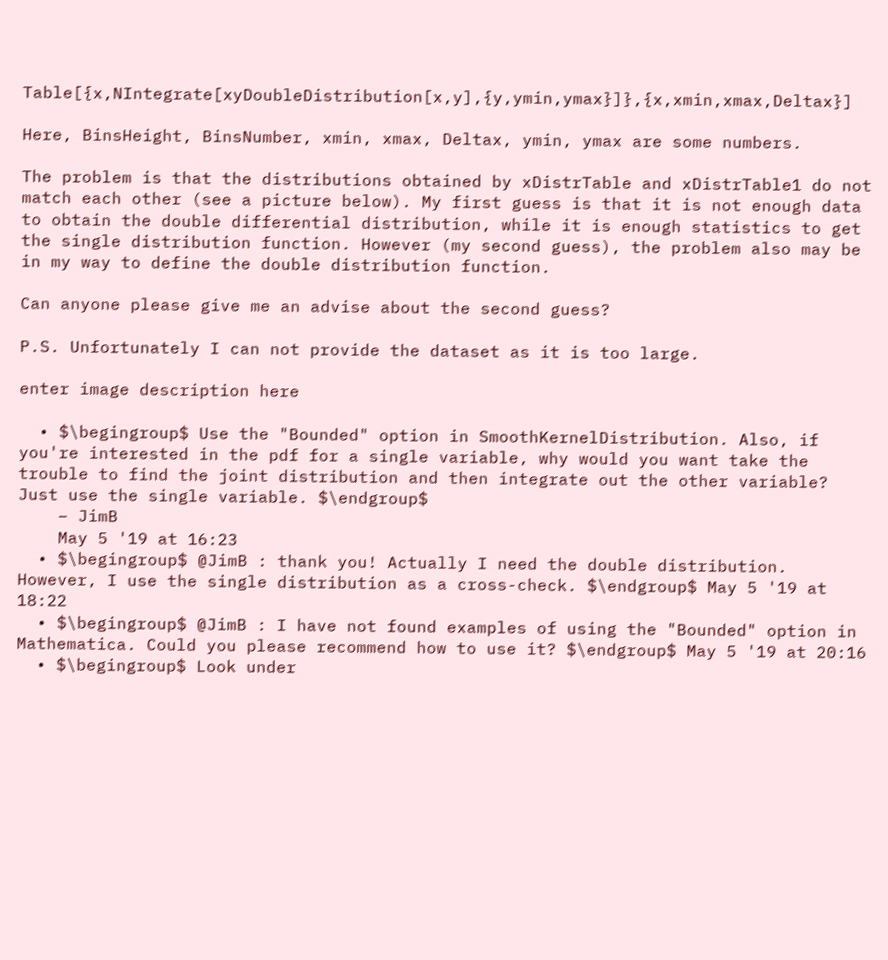Table[{x,NIntegrate[xyDoubleDistribution[x,y],{y,ymin,ymax}]},{x,xmin,xmax,Deltax}]

Here, BinsHeight, BinsNumber, xmin, xmax, Deltax, ymin, ymax are some numbers.

The problem is that the distributions obtained by xDistrTable and xDistrTable1 do not match each other (see a picture below). My first guess is that it is not enough data to obtain the double differential distribution, while it is enough statistics to get the single distribution function. However (my second guess), the problem also may be in my way to define the double distribution function.

Can anyone please give me an advise about the second guess?

P.S. Unfortunately I can not provide the dataset as it is too large.

enter image description here

  • $\begingroup$ Use the "Bounded" option in SmoothKernelDistribution. Also, if you're interested in the pdf for a single variable, why would you want take the trouble to find the joint distribution and then integrate out the other variable? Just use the single variable. $\endgroup$
    – JimB
    May 5 '19 at 16:23
  • $\begingroup$ @JimB : thank you! Actually I need the double distribution. However, I use the single distribution as a cross-check. $\endgroup$ May 5 '19 at 18:22
  • $\begingroup$ @JimB : I have not found examples of using the "Bounded" option in Mathematica. Could you please recommend how to use it? $\endgroup$ May 5 '19 at 20:16
  • $\begingroup$ Look under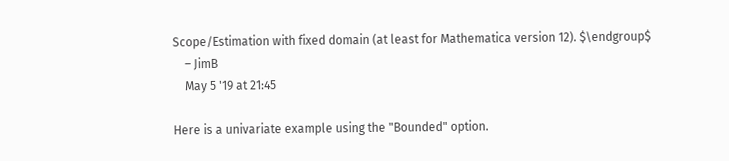Scope/Estimation with fixed domain (at least for Mathematica version 12). $\endgroup$
    – JimB
    May 5 '19 at 21:45

Here is a univariate example using the "Bounded" option.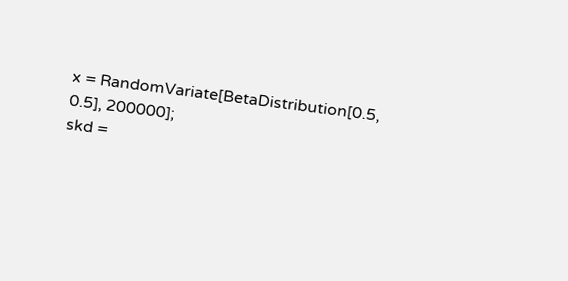x = RandomVariate[BetaDistribution[0.5, 0.5], 200000];
skd =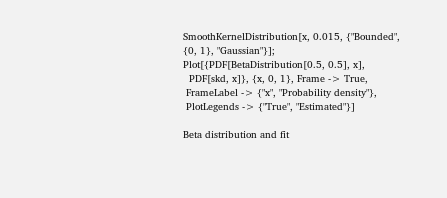SmoothKernelDistribution[x, 0.015, {"Bounded", {0, 1}, "Gaussian"}];
Plot[{PDF[BetaDistribution[0.5, 0.5], x],
  PDF[skd, x]}, {x, 0, 1}, Frame -> True,
 FrameLabel -> {"x", "Probability density"},
 PlotLegends -> {"True", "Estimated"}]

Beta distribution and fit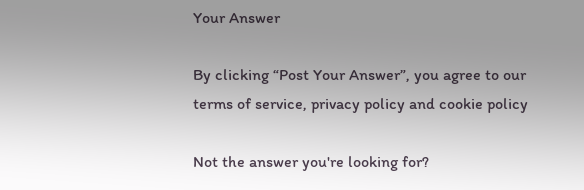Your Answer

By clicking “Post Your Answer”, you agree to our terms of service, privacy policy and cookie policy

Not the answer you're looking for?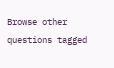Browse other questions tagged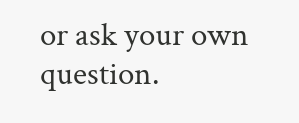or ask your own question.